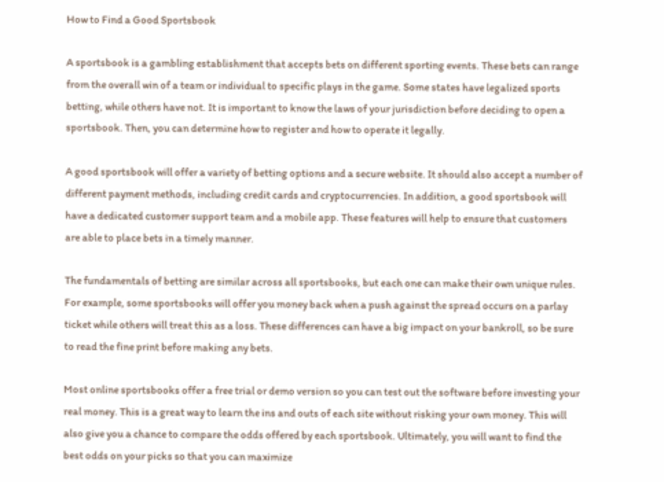How to Find a Good Sportsbook

A sportsbook is a gambling establishment that accepts bets on different sporting events. These bets can range from the overall win of a team or individual to specific plays in the game. Some states have legalized sports betting, while others have not. It is important to know the laws of your jurisdiction before deciding to open a sportsbook. Then, you can determine how to register and how to operate it legally.

A good sportsbook will offer a variety of betting options and a secure website. It should also accept a number of different payment methods, including credit cards and cryptocurrencies. In addition, a good sportsbook will have a dedicated customer support team and a mobile app. These features will help to ensure that customers are able to place bets in a timely manner.

The fundamentals of betting are similar across all sportsbooks, but each one can make their own unique rules. For example, some sportsbooks will offer you money back when a push against the spread occurs on a parlay ticket while others will treat this as a loss. These differences can have a big impact on your bankroll, so be sure to read the fine print before making any bets.

Most online sportsbooks offer a free trial or demo version so you can test out the software before investing your real money. This is a great way to learn the ins and outs of each site without risking your own money. This will also give you a chance to compare the odds offered by each sportsbook. Ultimately, you will want to find the best odds on your picks so that you can maximize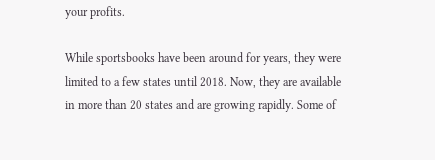your profits.

While sportsbooks have been around for years, they were limited to a few states until 2018. Now, they are available in more than 20 states and are growing rapidly. Some of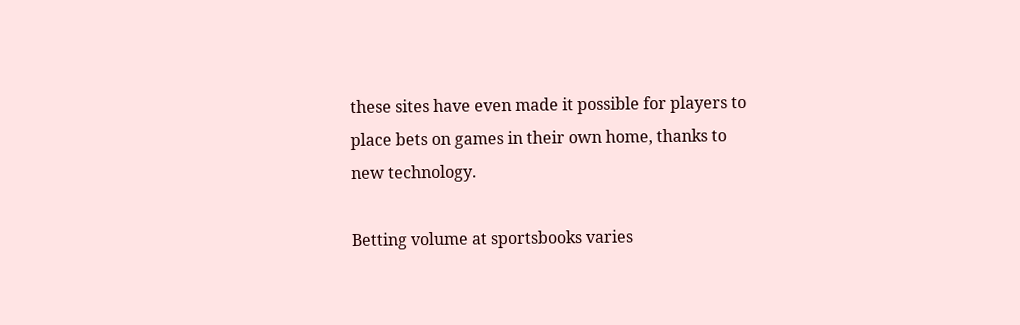these sites have even made it possible for players to place bets on games in their own home, thanks to new technology.

Betting volume at sportsbooks varies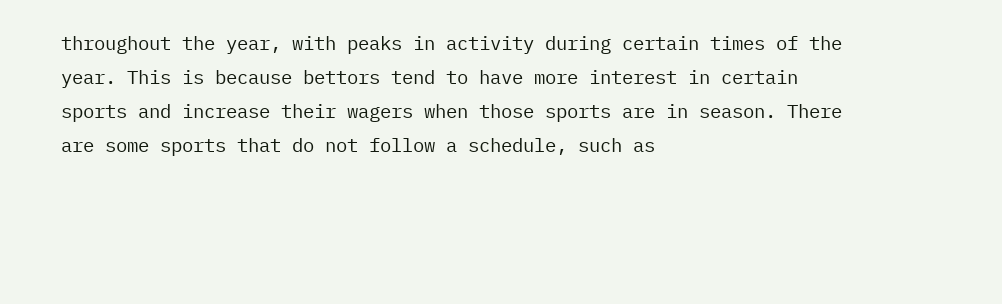throughout the year, with peaks in activity during certain times of the year. This is because bettors tend to have more interest in certain sports and increase their wagers when those sports are in season. There are some sports that do not follow a schedule, such as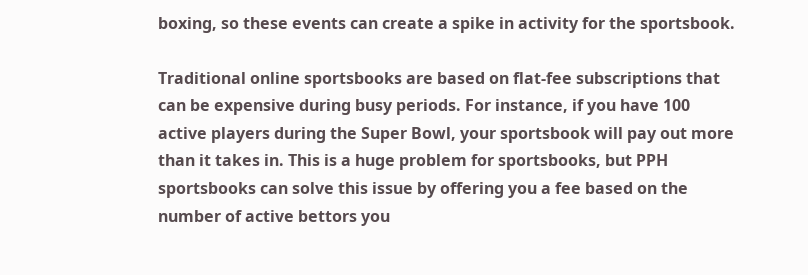boxing, so these events can create a spike in activity for the sportsbook.

Traditional online sportsbooks are based on flat-fee subscriptions that can be expensive during busy periods. For instance, if you have 100 active players during the Super Bowl, your sportsbook will pay out more than it takes in. This is a huge problem for sportsbooks, but PPH sportsbooks can solve this issue by offering you a fee based on the number of active bettors you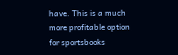have. This is a much more profitable option for sportsbooks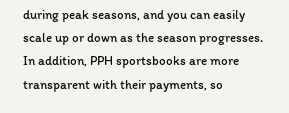during peak seasons, and you can easily scale up or down as the season progresses. In addition, PPH sportsbooks are more transparent with their payments, so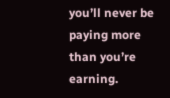you’ll never be paying more than you’re earning.